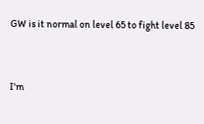GW is it normal on level 65 to fight level 85


I'm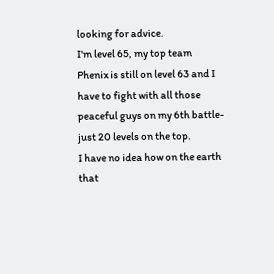looking for advice.
I'm level 65, my top team Phenix is still on level 63 and I have to fight with all those peaceful guys on my 6th battle- just 20 levels on the top.
I have no idea how on the earth that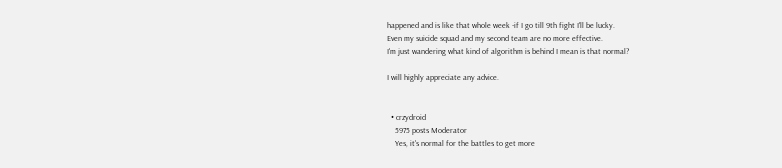happened and is like that whole week -if I go till 9th fight I'll be lucky.
Even my suicide squad and my second team are no more effective.
I'm just wandering what kind of algorithm is behind I mean is that normal?

I will highly appreciate any advice.


  • crzydroid
    5975 posts Moderator
    Yes, it's normal for the battles to get more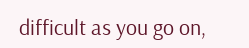difficult as you go on,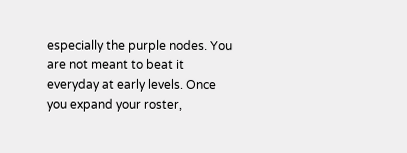especially the purple nodes. You are not meant to beat it everyday at early levels. Once you expand your roster,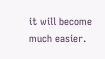it will become much easier.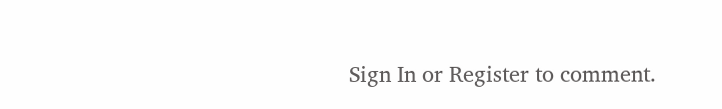Sign In or Register to comment.